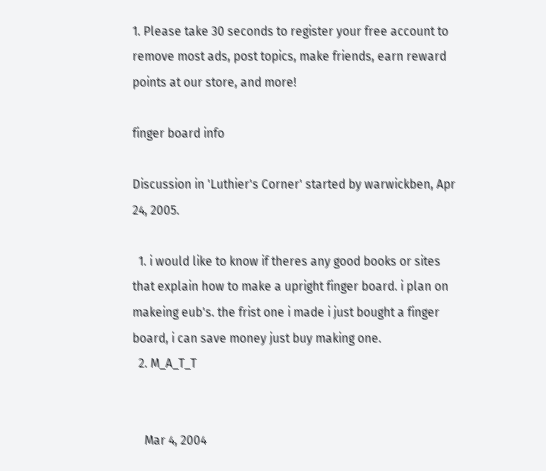1. Please take 30 seconds to register your free account to remove most ads, post topics, make friends, earn reward points at our store, and more!

finger board info

Discussion in 'Luthier's Corner' started by warwickben, Apr 24, 2005.

  1. i would like to know if theres any good books or sites that explain how to make a upright finger board. i plan on makeing eub's. the frist one i made i just bought a finger board, i can save money just buy making one.
  2. M_A_T_T


    Mar 4, 2004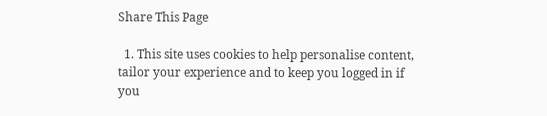Share This Page

  1. This site uses cookies to help personalise content, tailor your experience and to keep you logged in if you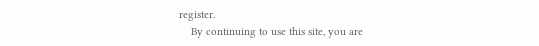register.
    By continuing to use this site, you are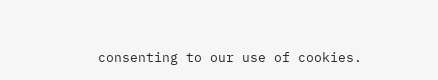consenting to our use of cookies.